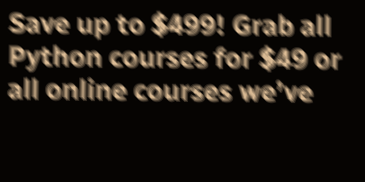Save up to $499! Grab all Python courses for $49 or all online courses we’ve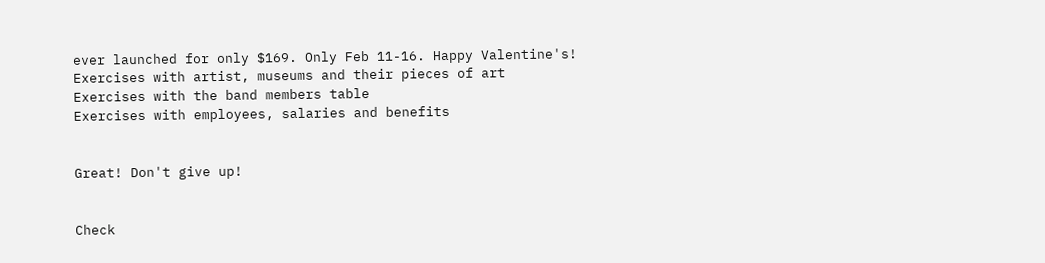ever launched for only $169. Only Feb 11-16. Happy Valentine's!
Exercises with artist, museums and their pieces of art
Exercises with the band members table
Exercises with employees, salaries and benefits


Great! Don't give up!


Check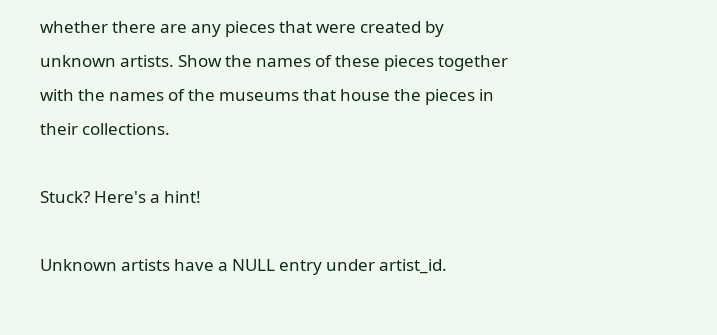whether there are any pieces that were created by unknown artists. Show the names of these pieces together with the names of the museums that house the pieces in their collections.

Stuck? Here's a hint!

Unknown artists have a NULL entry under artist_id.